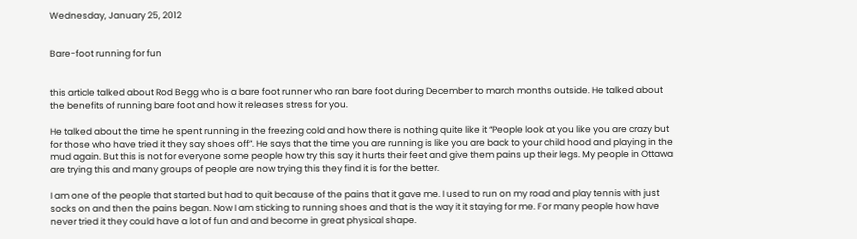Wednesday, January 25, 2012


Bare-foot running for fun


this article talked about Rod Begg who is a bare foot runner who ran bare foot during December to march months outside. He talked about the benefits of running bare foot and how it releases stress for you.

He talked about the time he spent running in the freezing cold and how there is nothing quite like it “People look at you like you are crazy but for those who have tried it they say shoes off”. He says that the time you are running is like you are back to your child hood and playing in the mud again. But this is not for everyone some people how try this say it hurts their feet and give them pains up their legs. My people in Ottawa are trying this and many groups of people are now trying this they find it is for the better.

I am one of the people that started but had to quit because of the pains that it gave me. I used to run on my road and play tennis with just socks on and then the pains began. Now I am sticking to running shoes and that is the way it it staying for me. For many people how have never tried it they could have a lot of fun and and become in great physical shape.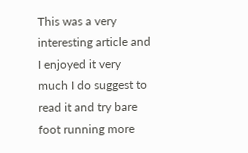This was a very interesting article and I enjoyed it very much I do suggest to read it and try bare foot running more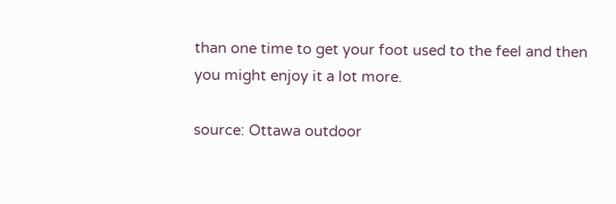than one time to get your foot used to the feel and then you might enjoy it a lot more.

source: Ottawa outdoor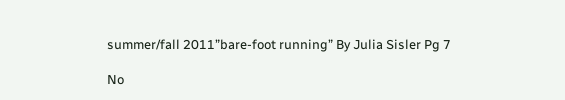summer/fall 2011”bare-foot running” By Julia Sisler Pg 7

No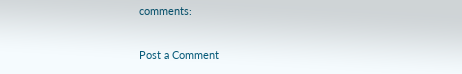comments:

Post a Comment